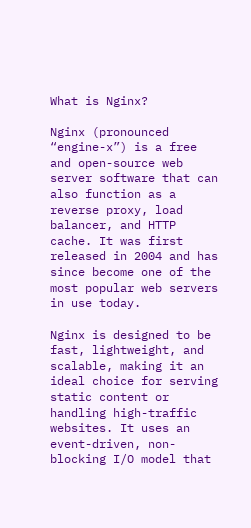What is Nginx?

Nginx (pronounced “engine-x”) is a free and open-source web server software that can also function as a reverse proxy, load balancer, and HTTP cache. It was first released in 2004 and has since become one of the most popular web servers in use today.

Nginx is designed to be fast, lightweight, and scalable, making it an ideal choice for serving static content or handling high-traffic websites. It uses an event-driven, non-blocking I/O model that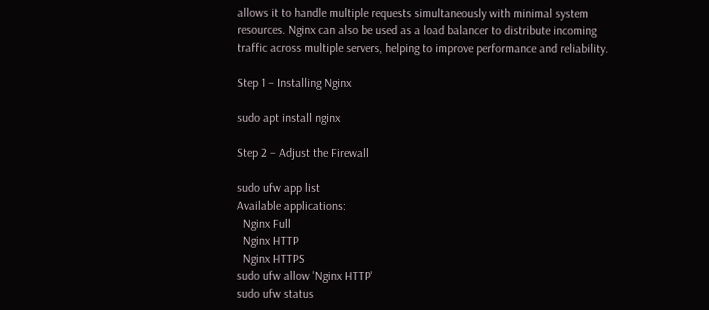allows it to handle multiple requests simultaneously with minimal system resources. Nginx can also be used as a load balancer to distribute incoming traffic across multiple servers, helping to improve performance and reliability.

Step 1 – Installing Nginx

sudo apt install nginx

Step 2 – Adjust the Firewall

sudo ufw app list
Available applications:
  Nginx Full
  Nginx HTTP
  Nginx HTTPS
sudo ufw allow 'Nginx HTTP'
sudo ufw status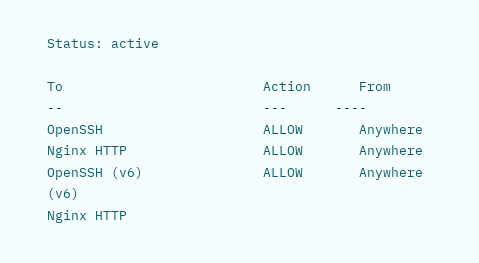Status: active

To                         Action      From
--                         ---      ----
OpenSSH                    ALLOW       Anywhere
Nginx HTTP                 ALLOW       Anywhere
OpenSSH (v6)               ALLOW       Anywhere (v6)
Nginx HTTP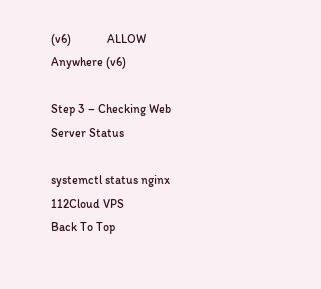(v6)            ALLOW       Anywhere (v6)

Step 3 – Checking Web Server Status

systemctl status nginx
112Cloud VPS
Back To Top